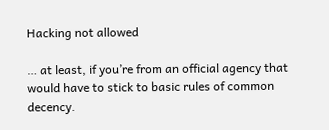Hacking not allowed

… at least, if you’re from an official agency that would have to stick to basic rules of common decency.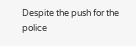Despite the push for the police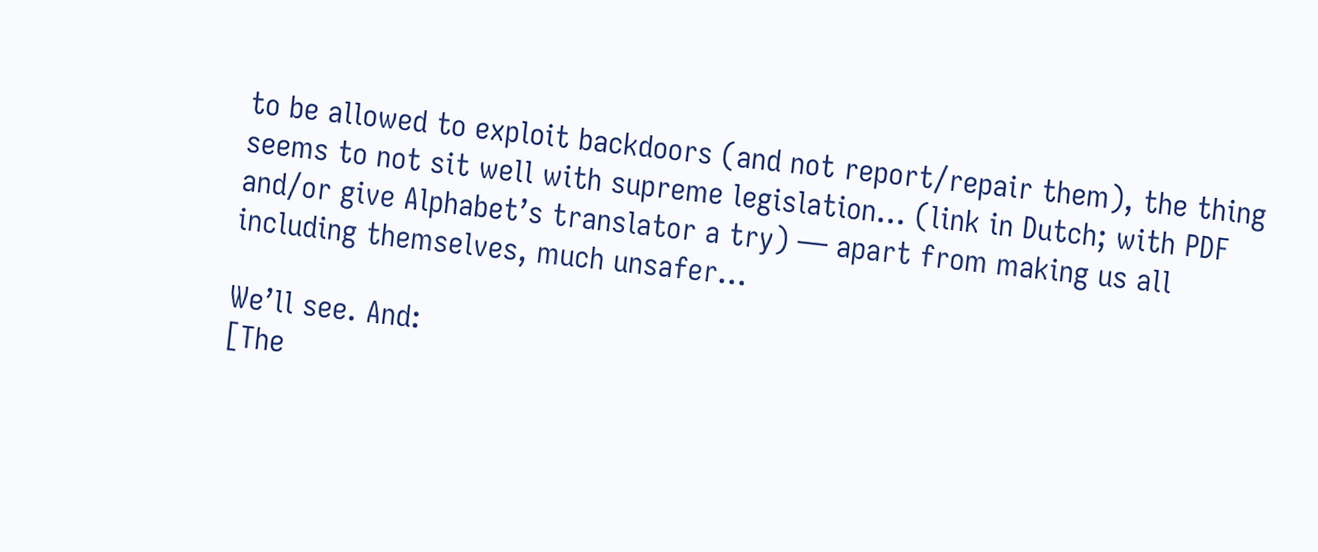to be allowed to exploit backdoors (and not report/repair them), the thing seems to not sit well with supreme legislation… (link in Dutch; with PDF and/or give Alphabet’s translator a try) — apart from making us all including themselves, much unsafer…

We’ll see. And:
[The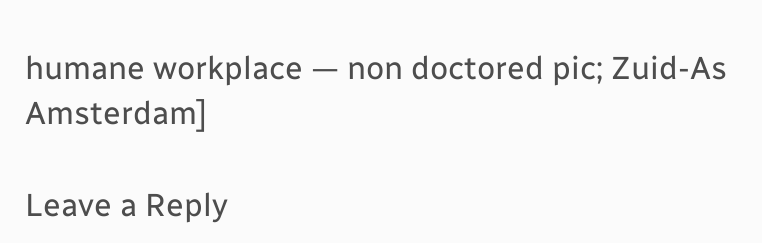humane workplace — non doctored pic; Zuid-As Amsterdam]

Leave a Reply